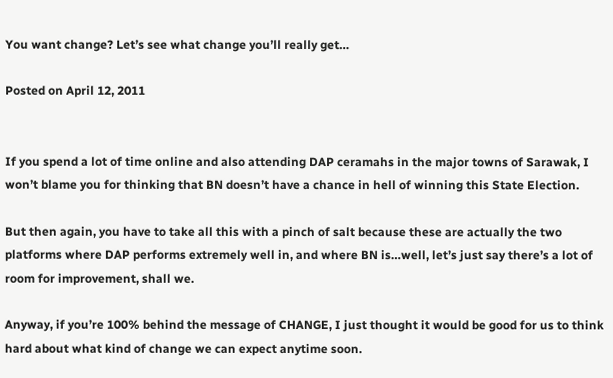You want change? Let’s see what change you’ll really get…

Posted on April 12, 2011


If you spend a lot of time online and also attending DAP ceramahs in the major towns of Sarawak, I won’t blame you for thinking that BN doesn’t have a chance in hell of winning this State Election.

But then again, you have to take all this with a pinch of salt because these are actually the two platforms where DAP performs extremely well in, and where BN is…well, let’s just say there’s a lot of room for improvement, shall we.

Anyway, if you’re 100% behind the message of CHANGE, I just thought it would be good for us to think hard about what kind of change we can expect anytime soon.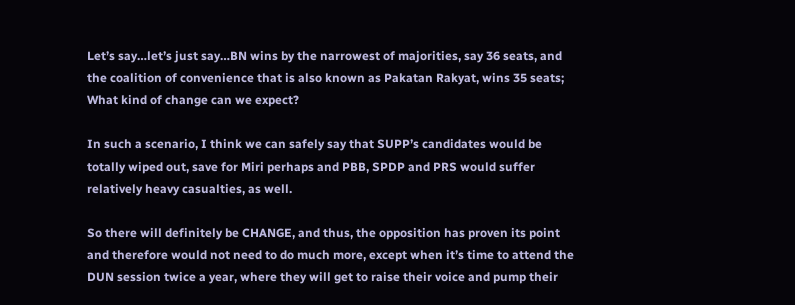Let’s say…let’s just say…BN wins by the narrowest of majorities, say 36 seats, and the coalition of convenience that is also known as Pakatan Rakyat, wins 35 seats; What kind of change can we expect?

In such a scenario, I think we can safely say that SUPP’s candidates would be totally wiped out, save for Miri perhaps and PBB, SPDP and PRS would suffer relatively heavy casualties, as well.

So there will definitely be CHANGE, and thus, the opposition has proven its point and therefore would not need to do much more, except when it’s time to attend the DUN session twice a year, where they will get to raise their voice and pump their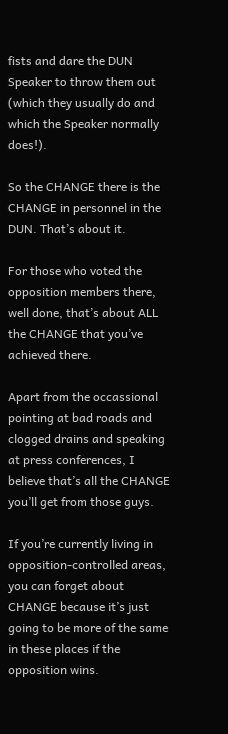fists and dare the DUN Speaker to throw them out (which they usually do and which the Speaker normally does!).

So the CHANGE there is the CHANGE in personnel in the DUN. That’s about it.

For those who voted the opposition members there, well done, that’s about ALL the CHANGE that you’ve achieved there.

Apart from the occassional pointing at bad roads and clogged drains and speaking at press conferences, I believe that’s all the CHANGE you’ll get from those guys.

If you’re currently living in opposition-controlled areas, you can forget about CHANGE because it’s just going to be more of the same in these places if the opposition wins.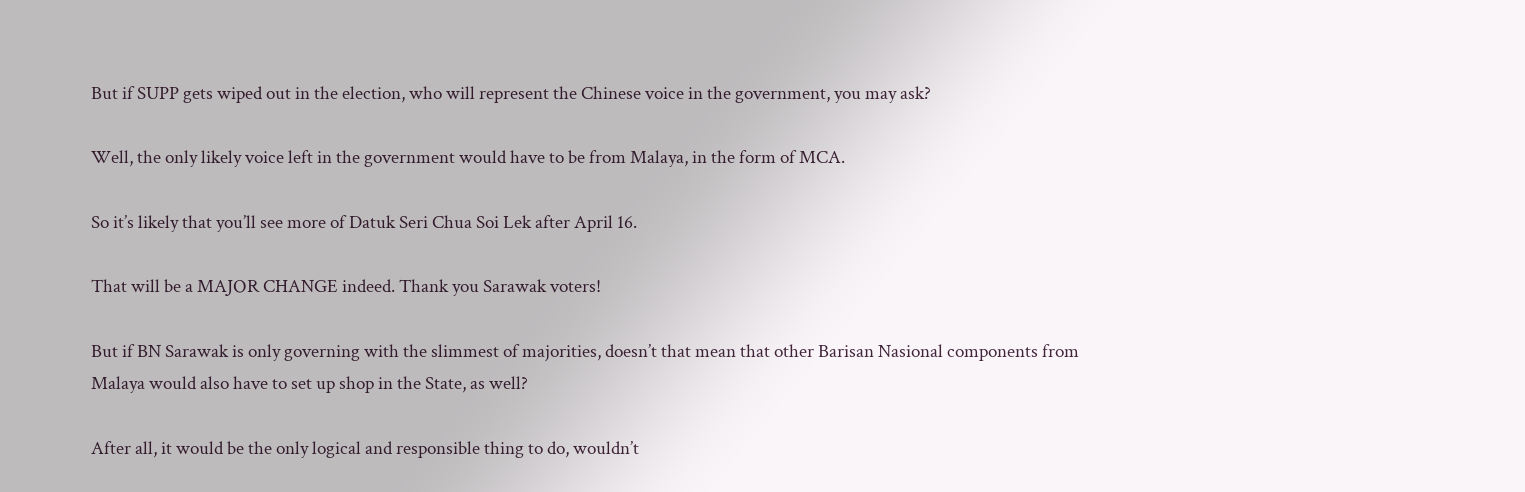But if SUPP gets wiped out in the election, who will represent the Chinese voice in the government, you may ask?

Well, the only likely voice left in the government would have to be from Malaya, in the form of MCA.

So it’s likely that you’ll see more of Datuk Seri Chua Soi Lek after April 16.

That will be a MAJOR CHANGE indeed. Thank you Sarawak voters!

But if BN Sarawak is only governing with the slimmest of majorities, doesn’t that mean that other Barisan Nasional components from Malaya would also have to set up shop in the State, as well?

After all, it would be the only logical and responsible thing to do, wouldn’t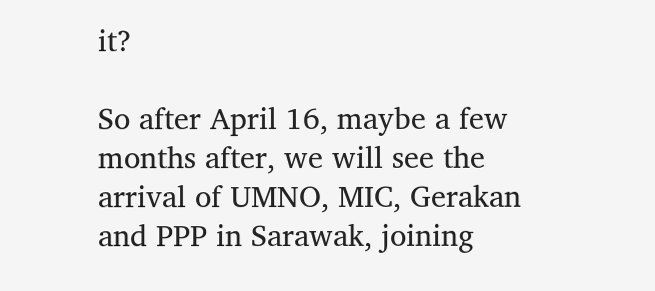it?

So after April 16, maybe a few months after, we will see the arrival of UMNO, MIC, Gerakan and PPP in Sarawak, joining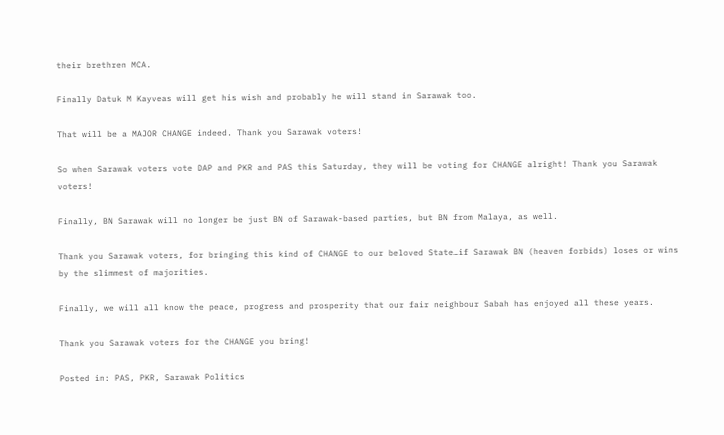their brethren MCA.

Finally Datuk M Kayveas will get his wish and probably he will stand in Sarawak too.

That will be a MAJOR CHANGE indeed. Thank you Sarawak voters!

So when Sarawak voters vote DAP and PKR and PAS this Saturday, they will be voting for CHANGE alright! Thank you Sarawak voters!

Finally, BN Sarawak will no longer be just BN of Sarawak-based parties, but BN from Malaya, as well.

Thank you Sarawak voters, for bringing this kind of CHANGE to our beloved State…if Sarawak BN (heaven forbids) loses or wins by the slimmest of majorities.

Finally, we will all know the peace, progress and prosperity that our fair neighbour Sabah has enjoyed all these years.

Thank you Sarawak voters for the CHANGE you bring!

Posted in: PAS, PKR, Sarawak Politics